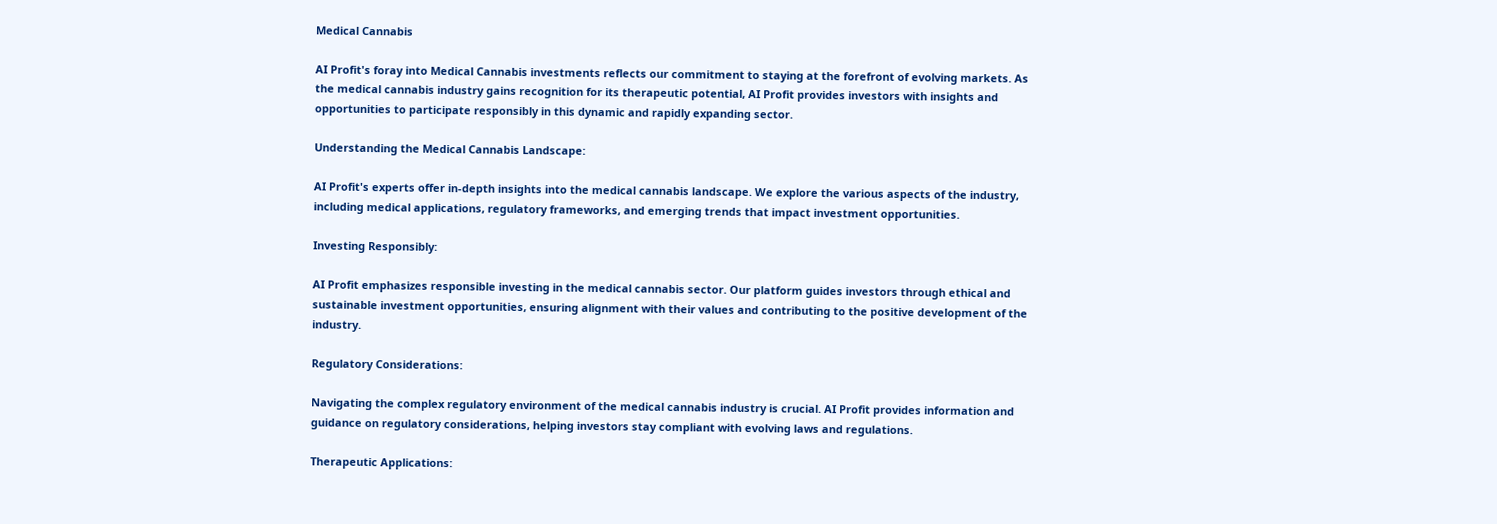Medical Cannabis

AI Profit's foray into Medical Cannabis investments reflects our commitment to staying at the forefront of evolving markets. As the medical cannabis industry gains recognition for its therapeutic potential, AI Profit provides investors with insights and opportunities to participate responsibly in this dynamic and rapidly expanding sector.

Understanding the Medical Cannabis Landscape:

AI Profit's experts offer in-depth insights into the medical cannabis landscape. We explore the various aspects of the industry, including medical applications, regulatory frameworks, and emerging trends that impact investment opportunities.

Investing Responsibly:

AI Profit emphasizes responsible investing in the medical cannabis sector. Our platform guides investors through ethical and sustainable investment opportunities, ensuring alignment with their values and contributing to the positive development of the industry.

Regulatory Considerations:

Navigating the complex regulatory environment of the medical cannabis industry is crucial. AI Profit provides information and guidance on regulatory considerations, helping investors stay compliant with evolving laws and regulations.

Therapeutic Applications: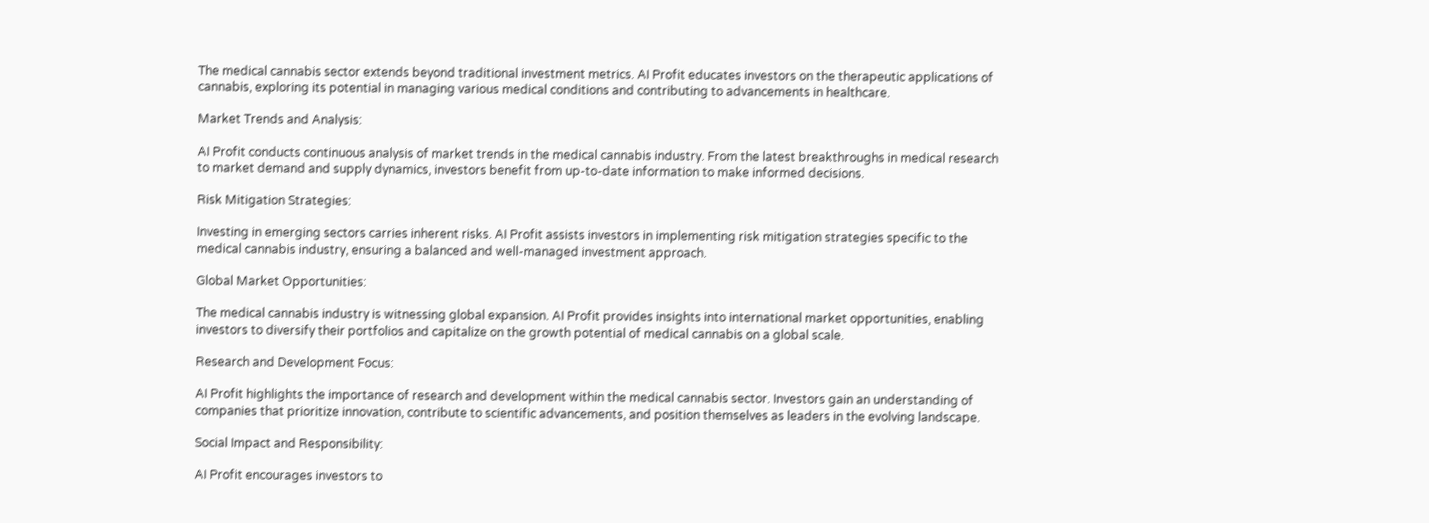The medical cannabis sector extends beyond traditional investment metrics. AI Profit educates investors on the therapeutic applications of cannabis, exploring its potential in managing various medical conditions and contributing to advancements in healthcare.

Market Trends and Analysis:

AI Profit conducts continuous analysis of market trends in the medical cannabis industry. From the latest breakthroughs in medical research to market demand and supply dynamics, investors benefit from up-to-date information to make informed decisions.

Risk Mitigation Strategies:

Investing in emerging sectors carries inherent risks. AI Profit assists investors in implementing risk mitigation strategies specific to the medical cannabis industry, ensuring a balanced and well-managed investment approach.

Global Market Opportunities:

The medical cannabis industry is witnessing global expansion. AI Profit provides insights into international market opportunities, enabling investors to diversify their portfolios and capitalize on the growth potential of medical cannabis on a global scale.

Research and Development Focus:

AI Profit highlights the importance of research and development within the medical cannabis sector. Investors gain an understanding of companies that prioritize innovation, contribute to scientific advancements, and position themselves as leaders in the evolving landscape.

Social Impact and Responsibility:

AI Profit encourages investors to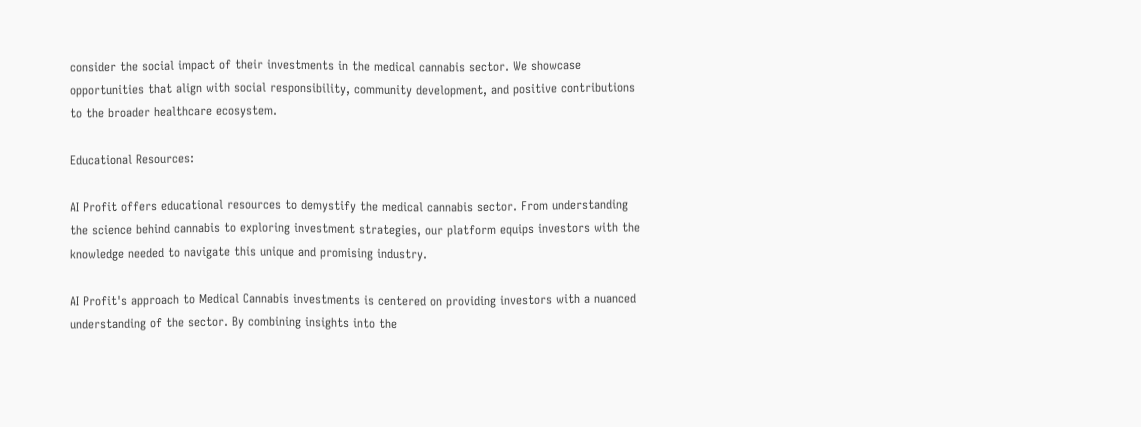consider the social impact of their investments in the medical cannabis sector. We showcase opportunities that align with social responsibility, community development, and positive contributions to the broader healthcare ecosystem.

Educational Resources:

AI Profit offers educational resources to demystify the medical cannabis sector. From understanding the science behind cannabis to exploring investment strategies, our platform equips investors with the knowledge needed to navigate this unique and promising industry.

AI Profit's approach to Medical Cannabis investments is centered on providing investors with a nuanced understanding of the sector. By combining insights into the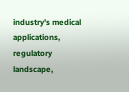industry's medical applications, regulatory landscape,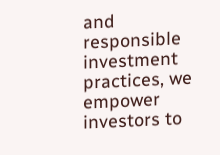and responsible investment practices, we empower investors to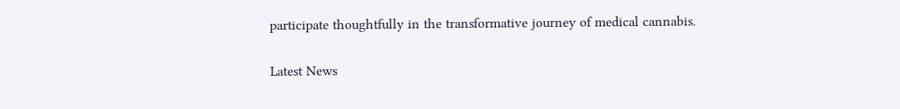participate thoughtfully in the transformative journey of medical cannabis.


Latest News